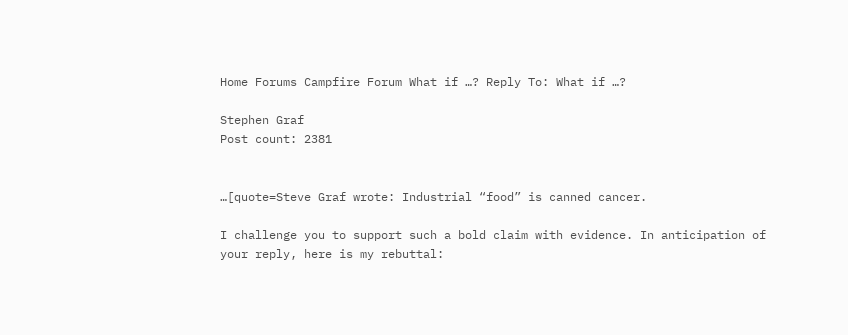Home Forums Campfire Forum What if …? Reply To: What if …?

Stephen Graf
Post count: 2381


…[quote=Steve Graf wrote: Industrial “food” is canned cancer.

I challenge you to support such a bold claim with evidence. In anticipation of your reply, here is my rebuttal: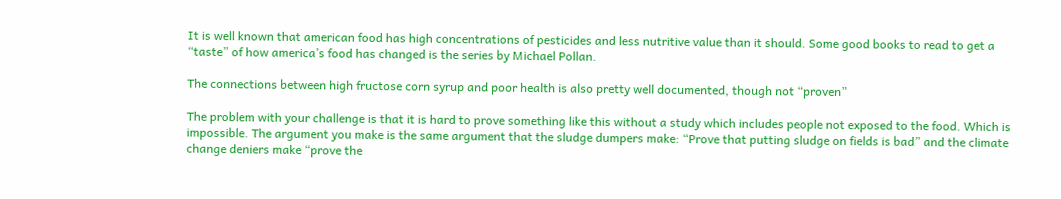It is well known that american food has high concentrations of pesticides and less nutritive value than it should. Some good books to read to get a “taste” of how america’s food has changed is the series by Michael Pollan.

The connections between high fructose corn syrup and poor health is also pretty well documented, though not “proven”

The problem with your challenge is that it is hard to prove something like this without a study which includes people not exposed to the food. Which is impossible. The argument you make is the same argument that the sludge dumpers make: “Prove that putting sludge on fields is bad” and the climate change deniers make “prove the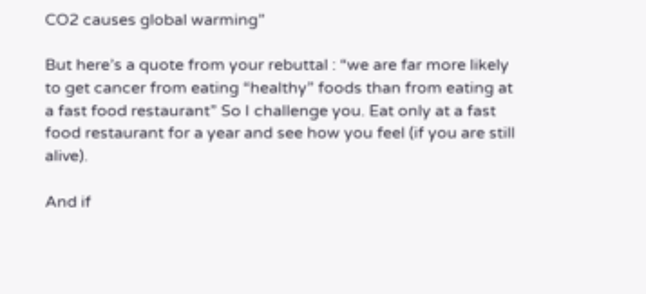CO2 causes global warming”

But here’s a quote from your rebuttal : “we are far more likely to get cancer from eating “healthy” foods than from eating at a fast food restaurant” So I challenge you. Eat only at a fast food restaurant for a year and see how you feel (if you are still alive).

And if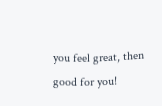you feel great, then good for you!